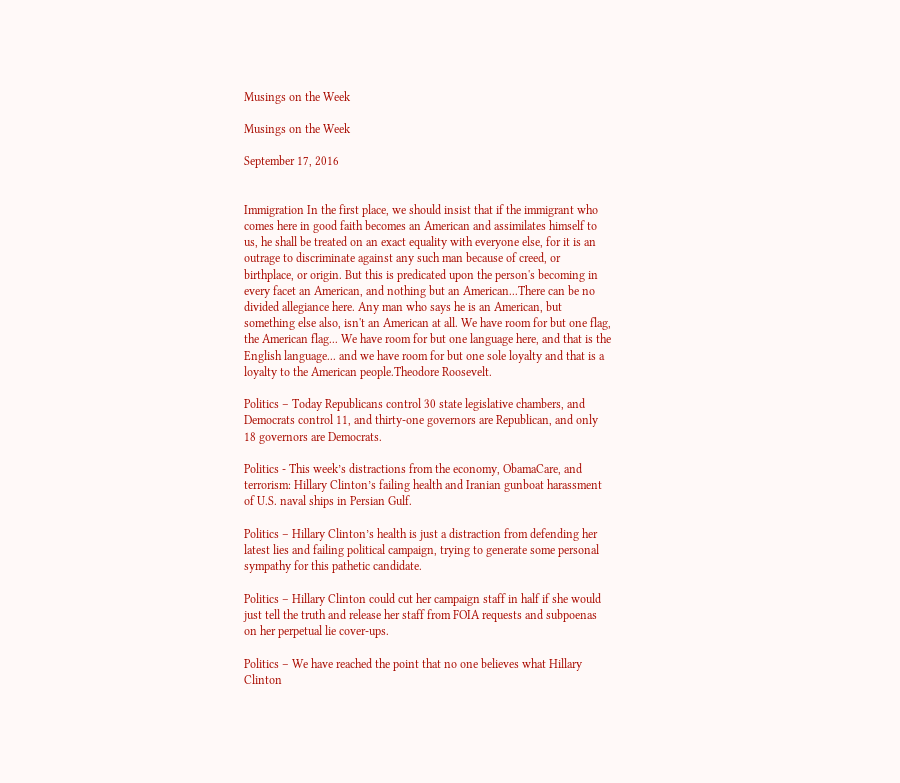Musings on the Week

Musings on the Week

September 17, 2016


Immigration In the first place, we should insist that if the immigrant who comes here in good faith becomes an American and assimilates himself to us, he shall be treated on an exact equality with everyone else, for it is an outrage to discriminate against any such man because of creed, or birthplace, or origin. But this is predicated upon the person's becoming in every facet an American, and nothing but an American...There can be no divided allegiance here. Any man who says he is an American, but something else also, isn't an American at all. We have room for but one flag, the American flag... We have room for but one language here, and that is the English language... and we have room for but one sole loyalty and that is a loyalty to the American people.Theodore Roosevelt.

Politics – Today Republicans control 30 state legislative chambers, and Democrats control 11, and thirty-one governors are Republican, and only 18 governors are Democrats.

Politics - This week’s distractions from the economy, ObamaCare, and terrorism: Hillary Clinton’s failing health and Iranian gunboat harassment of U.S. naval ships in Persian Gulf.

Politics – Hillary Clinton’s health is just a distraction from defending her latest lies and failing political campaign, trying to generate some personal sympathy for this pathetic candidate.

Politics – Hillary Clinton could cut her campaign staff in half if she would just tell the truth and release her staff from FOIA requests and subpoenas on her perpetual lie cover-ups.

Politics – We have reached the point that no one believes what Hillary Clinton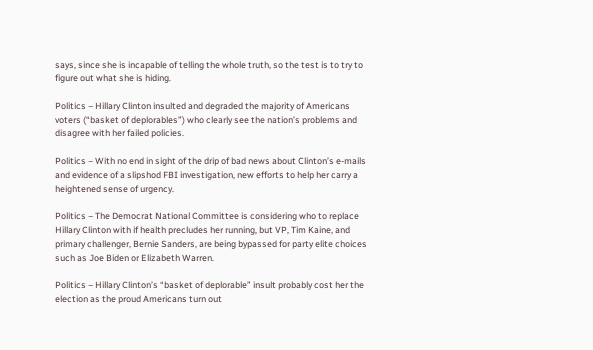says, since she is incapable of telling the whole truth, so the test is to try to figure out what she is hiding.

Politics – Hillary Clinton insulted and degraded the majority of Americans voters (“basket of deplorables”) who clearly see the nation’s problems and disagree with her failed policies.

Politics – With no end in sight of the drip of bad news about Clinton’s e-mails and evidence of a slipshod FBI investigation, new efforts to help her carry a heightened sense of urgency.

Politics – The Democrat National Committee is considering who to replace Hillary Clinton with if health precludes her running, but VP, Tim Kaine, and primary challenger, Bernie Sanders, are being bypassed for party elite choices such as Joe Biden or Elizabeth Warren.

Politics – Hillary Clinton’s “basket of deplorable” insult probably cost her the election as the proud Americans turn out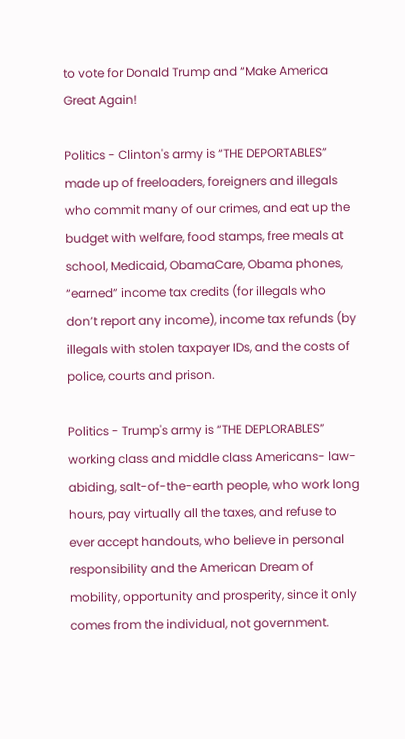to vote for Donald Trump and “Make America Great Again!

Politics - Clinton's army is “THE DEPORTABLES” made up of freeloaders, foreigners and illegals who commit many of our crimes, and eat up the budget with welfare, food stamps, free meals at school, Medicaid, ObamaCare, Obama phones, “earned” income tax credits (for illegals who don’t report any income), income tax refunds (by illegals with stolen taxpayer IDs, and the costs of police, courts and prison.

Politics - Trump's army is “THE DEPLORABLES” working class and middle class Americans- law-abiding, salt-of-the-earth people, who work long hours, pay virtually all the taxes, and refuse to ever accept handouts, who believe in personal responsibility and the American Dream of mobility, opportunity and prosperity, since it only comes from the individual, not government.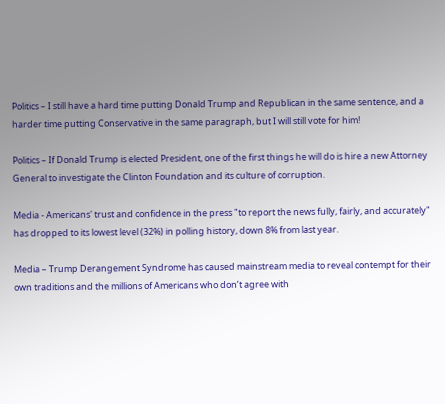Politics – I still have a hard time putting Donald Trump and Republican in the same sentence, and a harder time putting Conservative in the same paragraph, but I will still vote for him!

Politics – If Donald Trump is elected President, one of the first things he will do is hire a new Attorney General to investigate the Clinton Foundation and its culture of corruption.

Media - Americans' trust and confidence in the press "to report the news fully, fairly, and accurately" has dropped to its lowest level (32%) in polling history, down 8% from last year.

Media – Trump Derangement Syndrome has caused mainstream media to reveal contempt for their own traditions and the millions of Americans who don’t agree with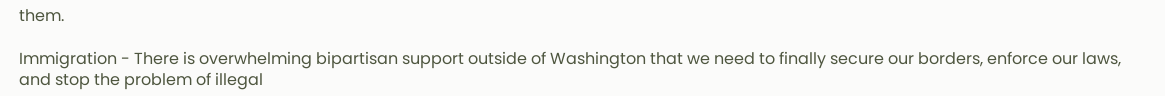them.

Immigration - There is overwhelming bipartisan support outside of Washington that we need to finally secure our borders, enforce our laws, and stop the problem of illegal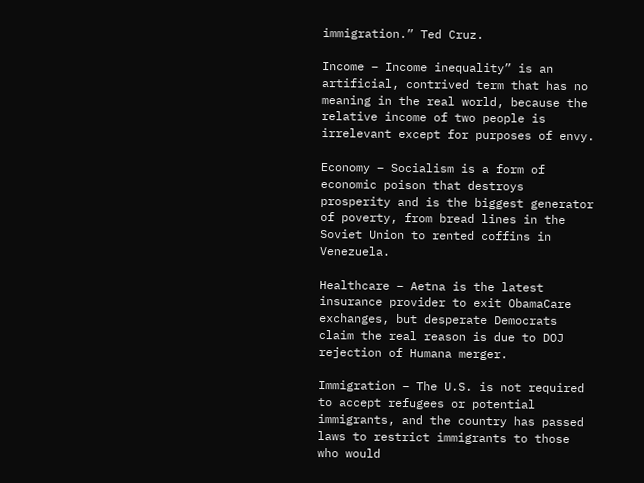immigration.” Ted Cruz.

Income – Income inequality” is an artificial, contrived term that has no meaning in the real world, because the relative income of two people is irrelevant except for purposes of envy.

Economy – Socialism is a form of economic poison that destroys prosperity and is the biggest generator of poverty, from bread lines in the Soviet Union to rented coffins in Venezuela.

Healthcare – Aetna is the latest insurance provider to exit ObamaCare exchanges, but desperate Democrats claim the real reason is due to DOJ rejection of Humana merger.

Immigration – The U.S. is not required to accept refugees or potential immigrants, and the country has passed laws to restrict immigrants to those who would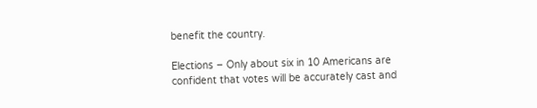benefit the country.

Elections – Only about six in 10 Americans are confident that votes will be accurately cast and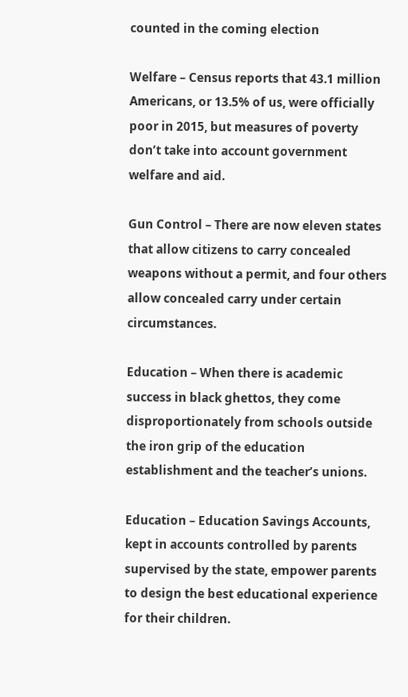counted in the coming election

Welfare – Census reports that 43.1 million Americans, or 13.5% of us, were officially poor in 2015, but measures of poverty don’t take into account government welfare and aid.

Gun Control – There are now eleven states that allow citizens to carry concealed weapons without a permit, and four others allow concealed carry under certain circumstances.

Education – When there is academic success in black ghettos, they come disproportionately from schools outside the iron grip of the education establishment and the teacher’s unions.

Education – Education Savings Accounts, kept in accounts controlled by parents supervised by the state, empower parents to design the best educational experience for their children.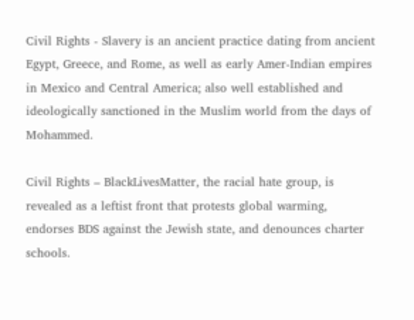Civil Rights - Slavery is an ancient practice dating from ancient Egypt, Greece, and Rome, as well as early Amer-Indian empires in Mexico and Central America; also well established and ideologically sanctioned in the Muslim world from the days of Mohammed.

Civil Rights – BlackLivesMatter, the racial hate group, is revealed as a leftist front that protests global warming, endorses BDS against the Jewish state, and denounces charter schools.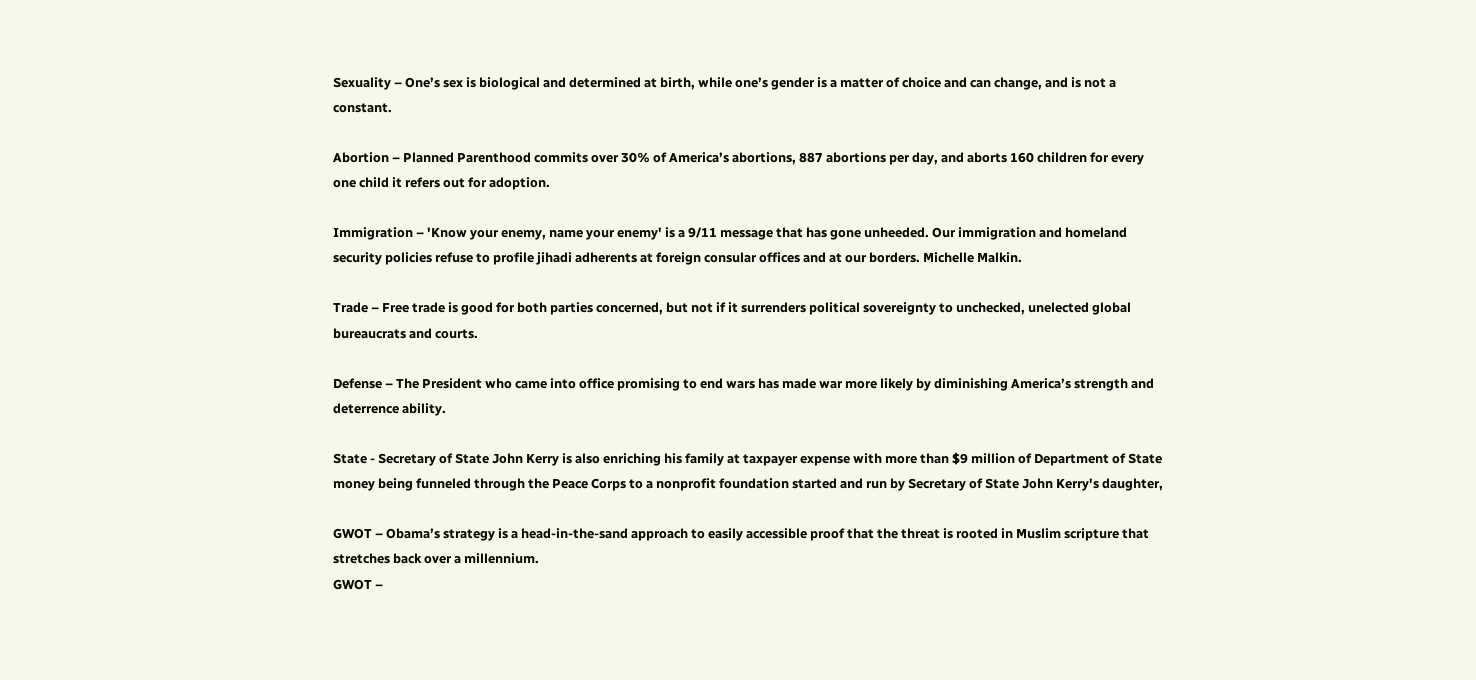Sexuality – One’s sex is biological and determined at birth, while one’s gender is a matter of choice and can change, and is not a constant.

Abortion – Planned Parenthood commits over 30% of America’s abortions, 887 abortions per day, and aborts 160 children for every one child it refers out for adoption.

Immigration – 'Know your enemy, name your enemy' is a 9/11 message that has gone unheeded. Our immigration and homeland security policies refuse to profile jihadi adherents at foreign consular offices and at our borders. Michelle Malkin.

Trade – Free trade is good for both parties concerned, but not if it surrenders political sovereignty to unchecked, unelected global bureaucrats and courts.

Defense – The President who came into office promising to end wars has made war more likely by diminishing America’s strength and deterrence ability.

State - Secretary of State John Kerry is also enriching his family at taxpayer expense with more than $9 million of Department of State money being funneled through the Peace Corps to a nonprofit foundation started and run by Secretary of State John Kerry's daughter,

GWOT – Obama’s strategy is a head-in-the-sand approach to easily accessible proof that the threat is rooted in Muslim scripture that stretches back over a millennium.
GWOT –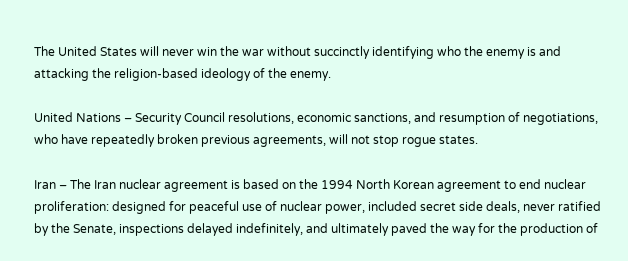The United States will never win the war without succinctly identifying who the enemy is and attacking the religion-based ideology of the enemy.

United Nations – Security Council resolutions, economic sanctions, and resumption of negotiations, who have repeatedly broken previous agreements, will not stop rogue states.

Iran – The Iran nuclear agreement is based on the 1994 North Korean agreement to end nuclear proliferation: designed for peaceful use of nuclear power, included secret side deals, never ratified by the Senate, inspections delayed indefinitely, and ultimately paved the way for the production of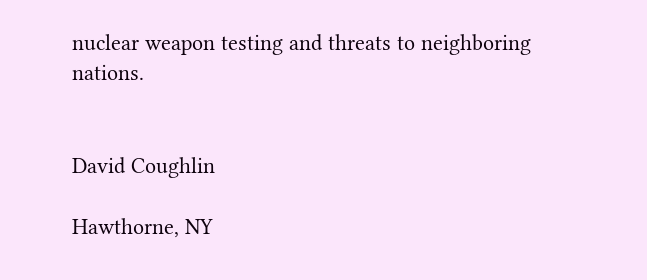nuclear weapon testing and threats to neighboring nations.


David Coughlin

Hawthorne, NY